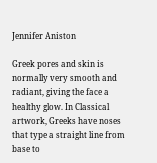Jennifer Aniston

Greek pores and skin is normally very smooth and radiant, giving the face a healthy glow. In Classical artwork, Greeks have noses that type a straight line from base to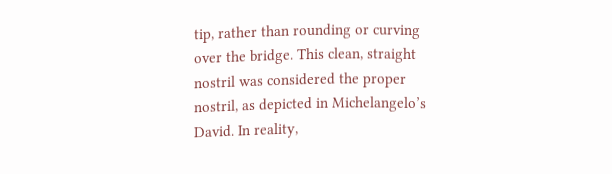tip, rather than rounding or curving over the bridge. This clean, straight nostril was considered the proper nostril, as depicted in Michelangelo’s David. In reality,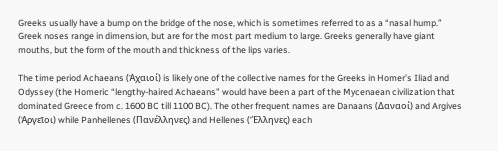Greeks usually have a bump on the bridge of the nose, which is sometimes referred to as a “nasal hump.” Greek noses range in dimension, but are for the most part medium to large. Greeks generally have giant mouths, but the form of the mouth and thickness of the lips varies.

The time period Achaeans (Ἀχαιοί) is likely one of the collective names for the Greeks in Homer’s Iliad and Odyssey (the Homeric “lengthy-haired Achaeans” would have been a part of the Mycenaean civilization that dominated Greece from c. 1600 BC till 1100 BC). The other frequent names are Danaans (Δαναοί) and Argives (Ἀργεῖοι) while Panhellenes (Πανέλληνες) and Hellenes (Ἕλληνες) each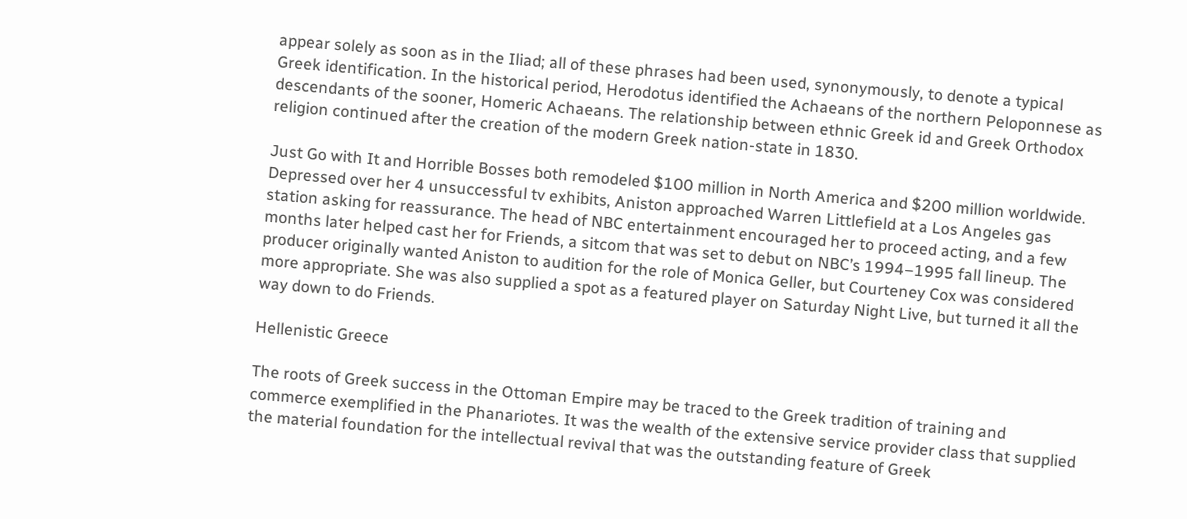appear solely as soon as in the Iliad; all of these phrases had been used, synonymously, to denote a typical Greek identification. In the historical period, Herodotus identified the Achaeans of the northern Peloponnese as descendants of the sooner, Homeric Achaeans. The relationship between ethnic Greek id and Greek Orthodox religion continued after the creation of the modern Greek nation-state in 1830.

Just Go with It and Horrible Bosses both remodeled $100 million in North America and $200 million worldwide. Depressed over her 4 unsuccessful tv exhibits, Aniston approached Warren Littlefield at a Los Angeles gas station asking for reassurance. The head of NBC entertainment encouraged her to proceed acting, and a few months later helped cast her for Friends, a sitcom that was set to debut on NBC’s 1994–1995 fall lineup. The producer originally wanted Aniston to audition for the role of Monica Geller, but Courteney Cox was considered more appropriate. She was also supplied a spot as a featured player on Saturday Night Live, but turned it all the way down to do Friends.

Hellenistic Greece

The roots of Greek success in the Ottoman Empire may be traced to the Greek tradition of training and commerce exemplified in the Phanariotes. It was the wealth of the extensive service provider class that supplied the material foundation for the intellectual revival that was the outstanding feature of Greek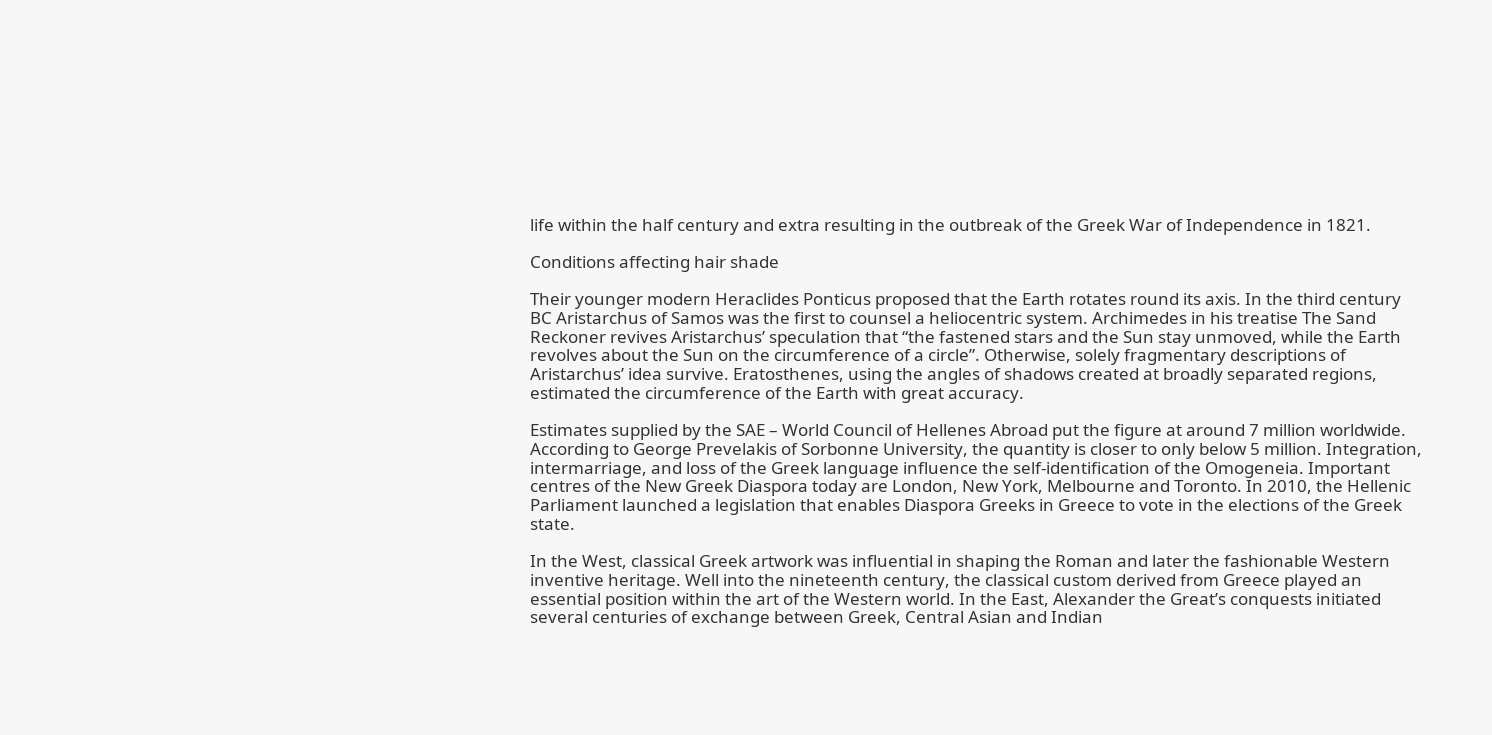life within the half century and extra resulting in the outbreak of the Greek War of Independence in 1821.

Conditions affecting hair shade

Their younger modern Heraclides Ponticus proposed that the Earth rotates round its axis. In the third century BC Aristarchus of Samos was the first to counsel a heliocentric system. Archimedes in his treatise The Sand Reckoner revives Aristarchus’ speculation that “the fastened stars and the Sun stay unmoved, while the Earth revolves about the Sun on the circumference of a circle”. Otherwise, solely fragmentary descriptions of Aristarchus’ idea survive. Eratosthenes, using the angles of shadows created at broadly separated regions, estimated the circumference of the Earth with great accuracy.

Estimates supplied by the SAE – World Council of Hellenes Abroad put the figure at around 7 million worldwide. According to George Prevelakis of Sorbonne University, the quantity is closer to only below 5 million. Integration, intermarriage, and loss of the Greek language influence the self-identification of the Omogeneia. Important centres of the New Greek Diaspora today are London, New York, Melbourne and Toronto. In 2010, the Hellenic Parliament launched a legislation that enables Diaspora Greeks in Greece to vote in the elections of the Greek state.

In the West, classical Greek artwork was influential in shaping the Roman and later the fashionable Western inventive heritage. Well into the nineteenth century, the classical custom derived from Greece played an essential position within the art of the Western world. In the East, Alexander the Great’s conquests initiated several centuries of exchange between Greek, Central Asian and Indian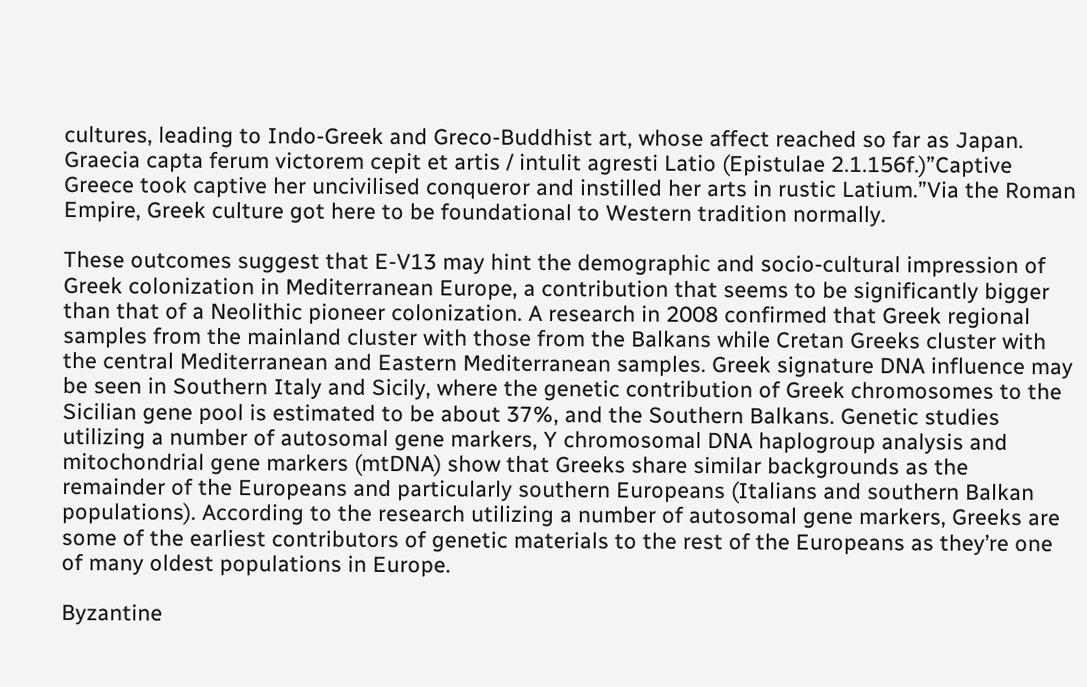cultures, leading to Indo-Greek and Greco-Buddhist art, whose affect reached so far as Japan. Graecia capta ferum victorem cepit et artis / intulit agresti Latio (Epistulae 2.1.156f.)”Captive Greece took captive her uncivilised conqueror and instilled her arts in rustic Latium.”Via the Roman Empire, Greek culture got here to be foundational to Western tradition normally.

These outcomes suggest that E-V13 may hint the demographic and socio-cultural impression of Greek colonization in Mediterranean Europe, a contribution that seems to be significantly bigger than that of a Neolithic pioneer colonization. A research in 2008 confirmed that Greek regional samples from the mainland cluster with those from the Balkans while Cretan Greeks cluster with the central Mediterranean and Eastern Mediterranean samples. Greek signature DNA influence may be seen in Southern Italy and Sicily, where the genetic contribution of Greek chromosomes to the Sicilian gene pool is estimated to be about 37%, and the Southern Balkans. Genetic studies utilizing a number of autosomal gene markers, Y chromosomal DNA haplogroup analysis and mitochondrial gene markers (mtDNA) show that Greeks share similar backgrounds as the remainder of the Europeans and particularly southern Europeans (Italians and southern Balkan populations). According to the research utilizing a number of autosomal gene markers, Greeks are some of the earliest contributors of genetic materials to the rest of the Europeans as they’re one of many oldest populations in Europe.

Byzantine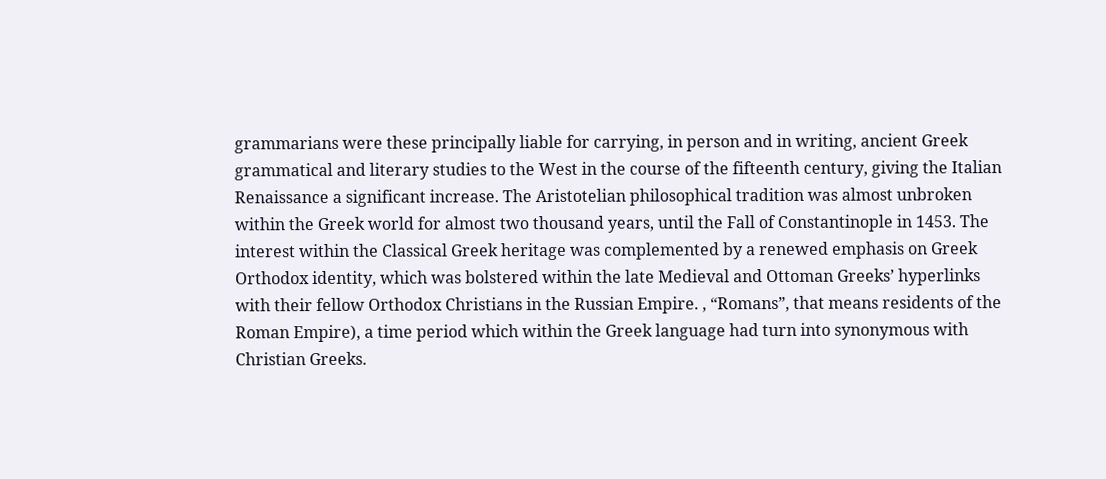grammarians were these principally liable for carrying, in person and in writing, ancient Greek grammatical and literary studies to the West in the course of the fifteenth century, giving the Italian Renaissance a significant increase. The Aristotelian philosophical tradition was almost unbroken within the Greek world for almost two thousand years, until the Fall of Constantinople in 1453. The interest within the Classical Greek heritage was complemented by a renewed emphasis on Greek Orthodox identity, which was bolstered within the late Medieval and Ottoman Greeks’ hyperlinks with their fellow Orthodox Christians in the Russian Empire. , “Romans”, that means residents of the Roman Empire), a time period which within the Greek language had turn into synonymous with Christian Greeks.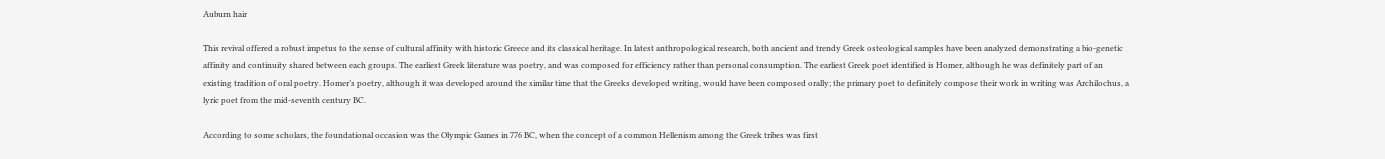Auburn hair

This revival offered a robust impetus to the sense of cultural affinity with historic Greece and its classical heritage. In latest anthropological research, both ancient and trendy Greek osteological samples have been analyzed demonstrating a bio-genetic affinity and continuity shared between each groups. The earliest Greek literature was poetry, and was composed for efficiency rather than personal consumption. The earliest Greek poet identified is Homer, although he was definitely part of an existing tradition of oral poetry. Homer’s poetry, although it was developed around the similar time that the Greeks developed writing, would have been composed orally; the primary poet to definitely compose their work in writing was Archilochus, a lyric poet from the mid-seventh century BC.

According to some scholars, the foundational occasion was the Olympic Games in 776 BC, when the concept of a common Hellenism among the Greek tribes was first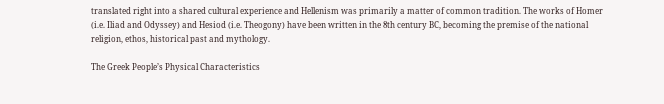translated right into a shared cultural experience and Hellenism was primarily a matter of common tradition. The works of Homer (i.e. Iliad and Odyssey) and Hesiod (i.e. Theogony) have been written in the 8th century BC, becoming the premise of the national religion, ethos, historical past and mythology.

The Greek People’s Physical Characteristics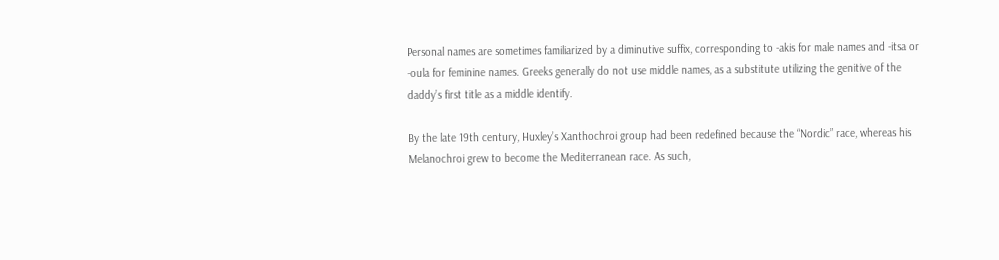Personal names are sometimes familiarized by a diminutive suffix, corresponding to -akis for male names and -itsa or -oula for feminine names. Greeks generally do not use middle names, as a substitute utilizing the genitive of the daddy’s first title as a middle identify.

By the late 19th century, Huxley’s Xanthochroi group had been redefined because the “Nordic” race, whereas his Melanochroi grew to become the Mediterranean race. As such,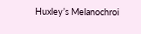Huxley’s Melanochroi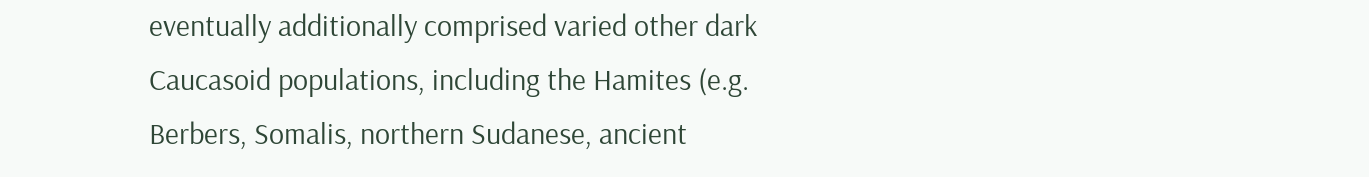eventually additionally comprised varied other dark Caucasoid populations, including the Hamites (e.g. Berbers, Somalis, northern Sudanese, ancient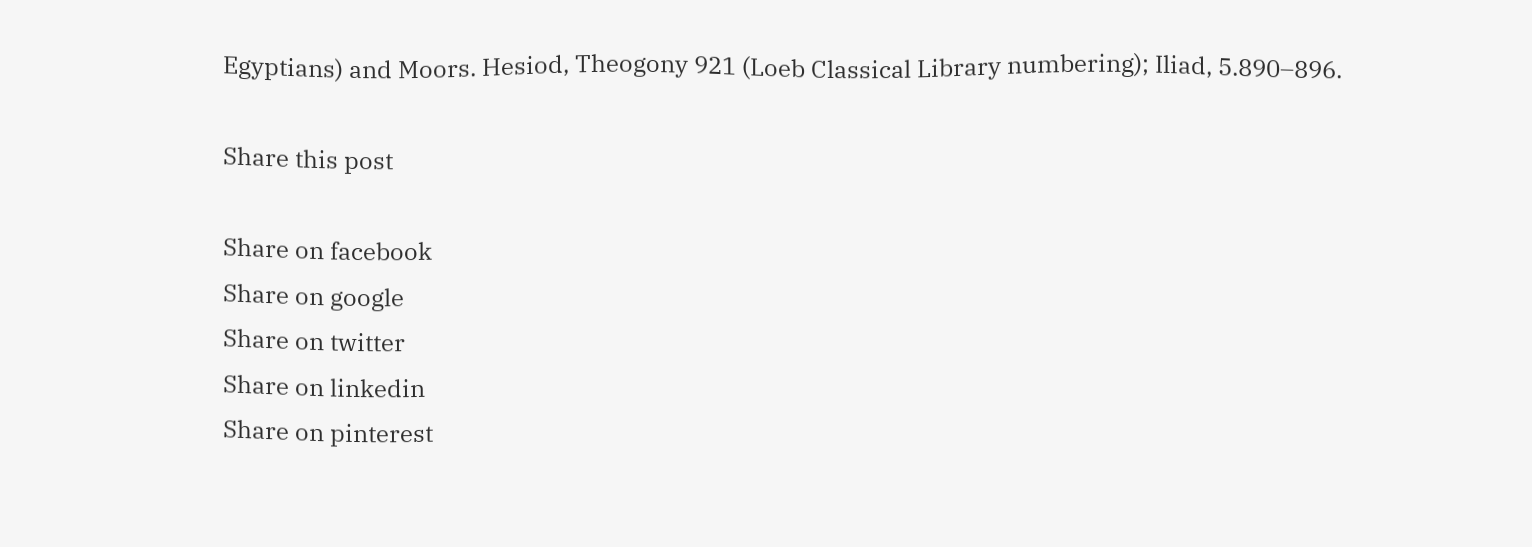Egyptians) and Moors. Hesiod, Theogony 921 (Loeb Classical Library numbering); Iliad, 5.890–896.

Share this post

Share on facebook
Share on google
Share on twitter
Share on linkedin
Share on pinterest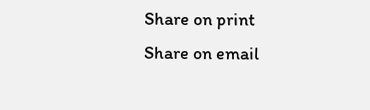Share on print
Share on email